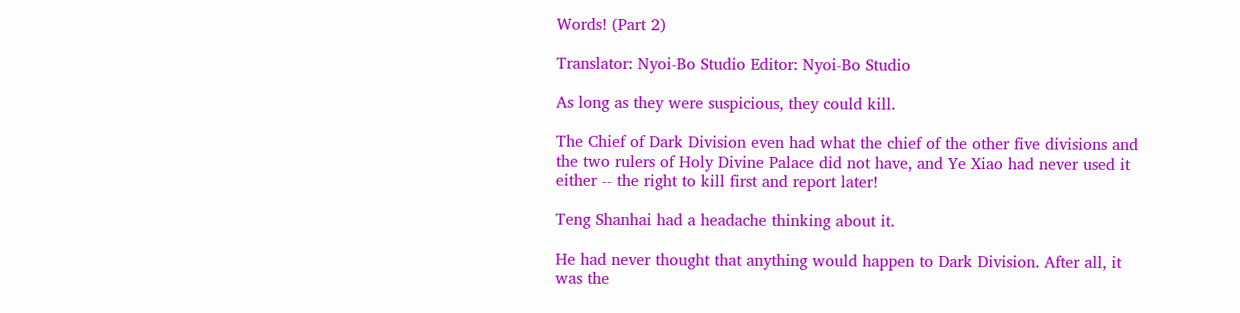Words! (Part 2)

Translator: Nyoi-Bo Studio Editor: Nyoi-Bo Studio

As long as they were suspicious, they could kill.

The Chief of Dark Division even had what the chief of the other five divisions and the two rulers of Holy Divine Palace did not have, and Ye Xiao had never used it either -- the right to kill first and report later!

Teng Shanhai had a headache thinking about it.

He had never thought that anything would happen to Dark Division. After all, it was the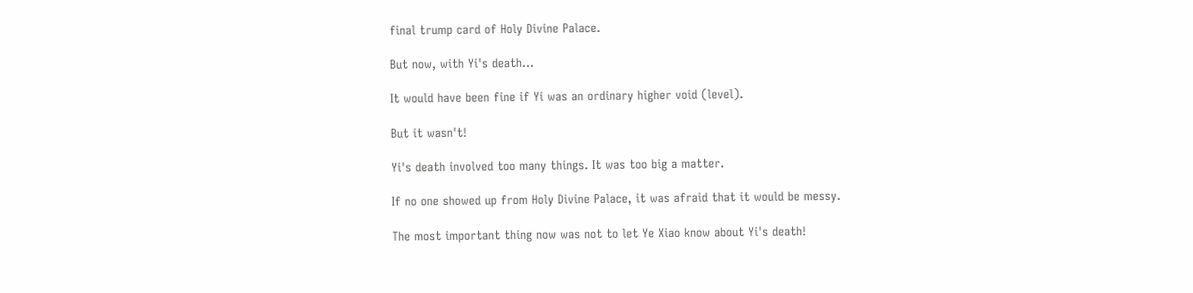final trump card of Holy Divine Palace.

But now, with Yi's death...

It would have been fine if Yi was an ordinary higher void (level).

But it wasn't!

Yi's death involved too many things. It was too big a matter.

If no one showed up from Holy Divine Palace, it was afraid that it would be messy.

The most important thing now was not to let Ye Xiao know about Yi's death!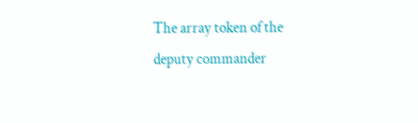The array token of the deputy commander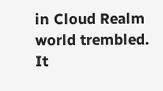in Cloud Realm world trembled. It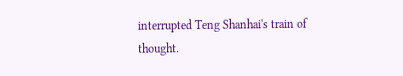interrupted Teng Shanhai's train of thought.